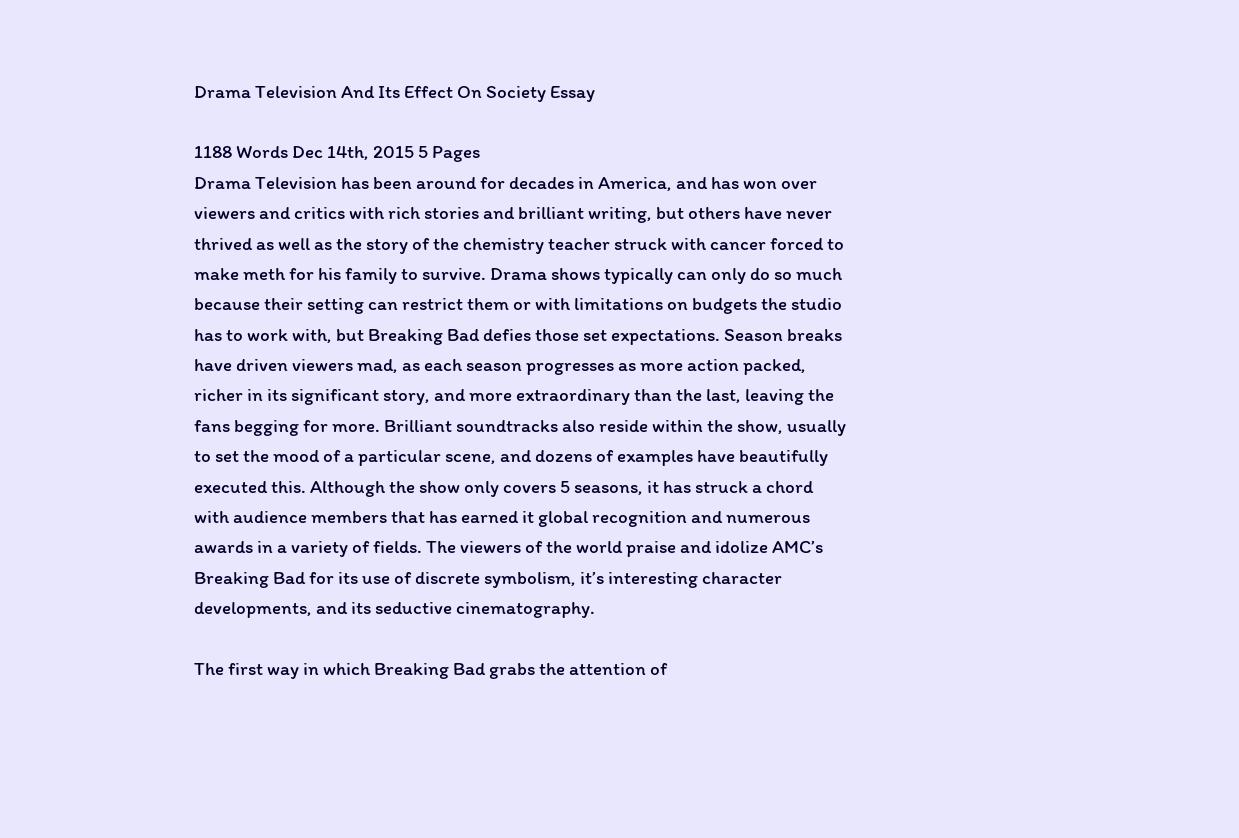Drama Television And Its Effect On Society Essay

1188 Words Dec 14th, 2015 5 Pages
Drama Television has been around for decades in America, and has won over viewers and critics with rich stories and brilliant writing, but others have never thrived as well as the story of the chemistry teacher struck with cancer forced to make meth for his family to survive. Drama shows typically can only do so much because their setting can restrict them or with limitations on budgets the studio has to work with, but Breaking Bad defies those set expectations. Season breaks have driven viewers mad, as each season progresses as more action packed, richer in its significant story, and more extraordinary than the last, leaving the fans begging for more. Brilliant soundtracks also reside within the show, usually to set the mood of a particular scene, and dozens of examples have beautifully executed this. Although the show only covers 5 seasons, it has struck a chord with audience members that has earned it global recognition and numerous awards in a variety of fields. The viewers of the world praise and idolize AMC’s Breaking Bad for its use of discrete symbolism, it’s interesting character developments, and its seductive cinematography.

The first way in which Breaking Bad grabs the attention of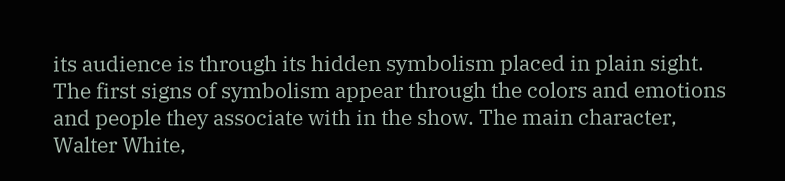its audience is through its hidden symbolism placed in plain sight. The first signs of symbolism appear through the colors and emotions and people they associate with in the show. The main character, Walter White,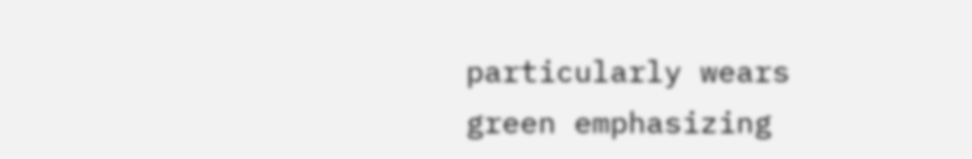particularly wears green emphasizing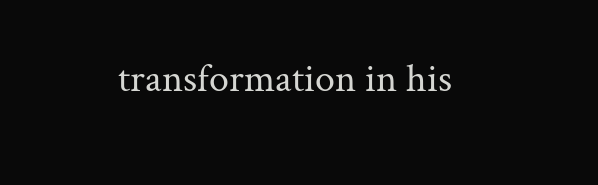transformation in his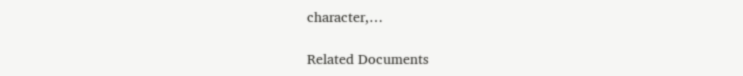character,…

Related Documents